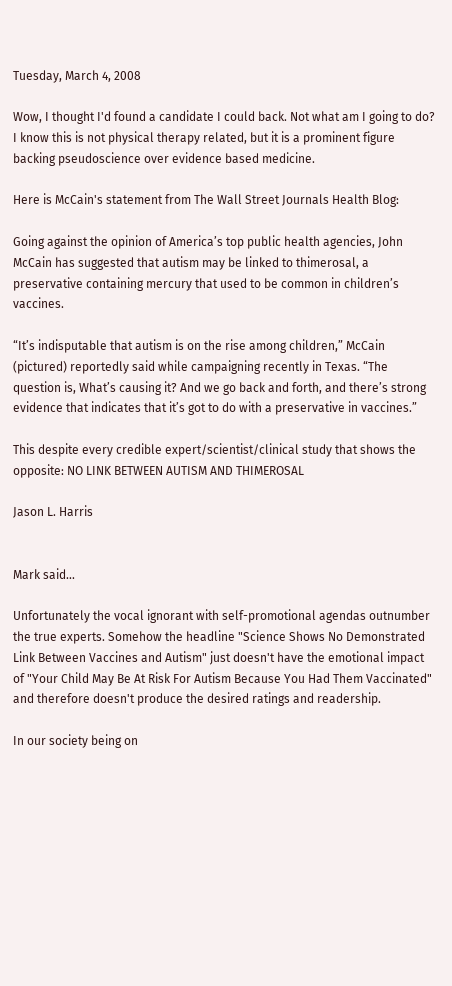Tuesday, March 4, 2008

Wow, I thought I'd found a candidate I could back. Not what am I going to do? I know this is not physical therapy related, but it is a prominent figure backing pseudoscience over evidence based medicine.

Here is McCain's statement from The Wall Street Journals Health Blog:

Going against the opinion of America’s top public health agencies, John McCain has suggested that autism may be linked to thimerosal, a preservative containing mercury that used to be common in children’s vaccines.

“It’s indisputable that autism is on the rise among children,” McCain (pictured) reportedly said while campaigning recently in Texas. “The question is, What’s causing it? And we go back and forth, and there’s strong evidence that indicates that it’s got to do with a preservative in vaccines.”

This despite every credible expert/scientist/clinical study that shows the opposite: NO LINK BETWEEN AUTISM AND THIMEROSAL

Jason L. Harris


Mark said...

Unfortunately the vocal ignorant with self-promotional agendas outnumber the true experts. Somehow the headline "Science Shows No Demonstrated Link Between Vaccines and Autism" just doesn't have the emotional impact of "Your Child May Be At Risk For Autism Because You Had Them Vaccinated" and therefore doesn't produce the desired ratings and readership.

In our society being on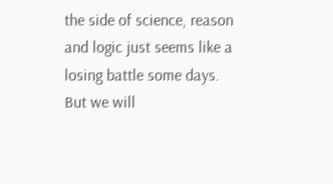the side of science, reason and logic just seems like a losing battle some days. But we will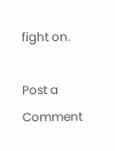fight on.

Post a Comment